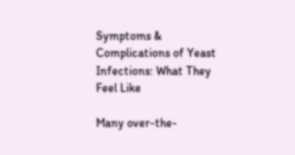Symptoms & Complications of Yeast Infections: What They Feel Like

Many over-the-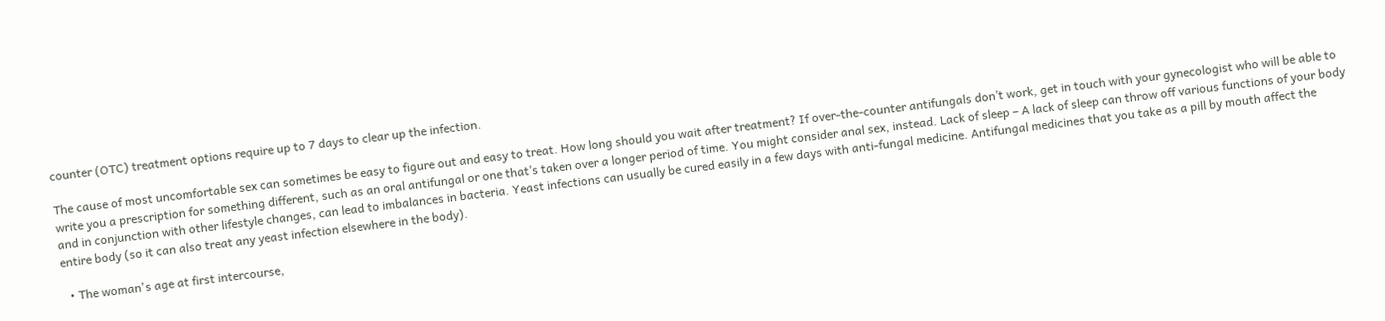counter (OTC) treatment options require up to 7 days to clear up the infection.

The cause of most uncomfortable sex can sometimes be easy to figure out and easy to treat. How long should you wait after treatment? If over-the-counter antifungals don’t work, get in touch with your gynecologist who will be able to write you a prescription for something different, such as an oral antifungal or one that’s taken over a longer period of time. You might consider anal sex, instead. Lack of sleep – A lack of sleep can throw off various functions of your body and in conjunction with other lifestyle changes, can lead to imbalances in bacteria. Yeast infections can usually be cured easily in a few days with anti-fungal medicine. Antifungal medicines that you take as a pill by mouth affect the entire body (so it can also treat any yeast infection elsewhere in the body).

  • The woman's age at first intercourse,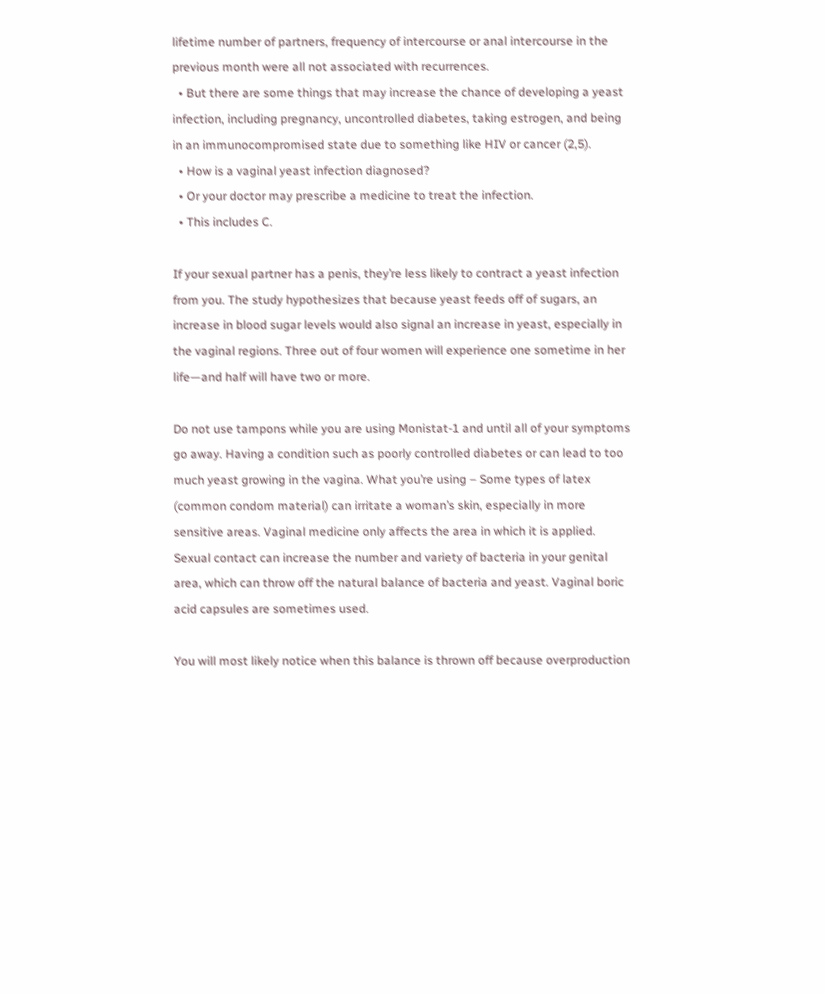lifetime number of partners, frequency of intercourse or anal intercourse in the previous month were all not associated with recurrences.
  • But there are some things that may increase the chance of developing a yeast infection, including pregnancy, uncontrolled diabetes, taking estrogen, and being in an immunocompromised state due to something like HIV or cancer (2,5).
  • How is a vaginal yeast infection diagnosed?
  • Or your doctor may prescribe a medicine to treat the infection.
  • This includes C.

If your sexual partner has a penis, they’re less likely to contract a yeast infection from you. The study hypothesizes that because yeast feeds off of sugars, an increase in blood sugar levels would also signal an increase in yeast, especially in the vaginal regions. Three out of four women will experience one sometime in her life—and half will have two or more.

Do not use tampons while you are using Monistat-1 and until all of your symptoms go away. Having a condition such as poorly controlled diabetes or can lead to too much yeast growing in the vagina. What you’re using – Some types of latex (common condom material) can irritate a woman’s skin, especially in more sensitive areas. Vaginal medicine only affects the area in which it is applied. Sexual contact can increase the number and variety of bacteria in your genital area, which can throw off the natural balance of bacteria and yeast. Vaginal boric acid capsules are sometimes used.

You will most likely notice when this balance is thrown off because overproduction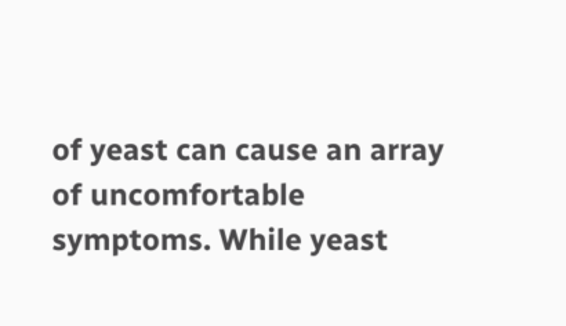of yeast can cause an array of uncomfortable symptoms. While yeast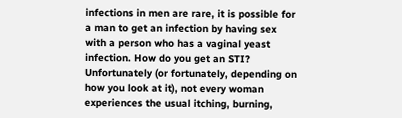infections in men are rare, it is possible for a man to get an infection by having sex with a person who has a vaginal yeast infection. How do you get an STI? Unfortunately (or fortunately, depending on how you look at it), not every woman experiences the usual itching, burning,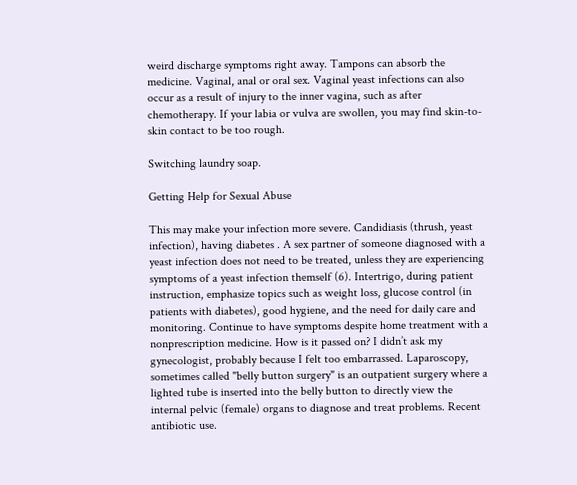weird discharge symptoms right away. Tampons can absorb the medicine. Vaginal, anal or oral sex. Vaginal yeast infections can also occur as a result of injury to the inner vagina, such as after chemotherapy. If your labia or vulva are swollen, you may find skin-to-skin contact to be too rough.

Switching laundry soap.

Getting Help for Sexual Abuse

This may make your infection more severe. Candidiasis (thrush, yeast infection), having diabetes . A sex partner of someone diagnosed with a yeast infection does not need to be treated, unless they are experiencing symptoms of a yeast infection themself (6). Intertrigo, during patient instruction, emphasize topics such as weight loss, glucose control (in patients with diabetes), good hygiene, and the need for daily care and monitoring. Continue to have symptoms despite home treatment with a nonprescription medicine. How is it passed on? I didn’t ask my gynecologist, probably because I felt too embarrassed. Laparoscopy, sometimes called "belly button surgery" is an outpatient surgery where a lighted tube is inserted into the belly button to directly view the internal pelvic (female) organs to diagnose and treat problems. Recent antibiotic use.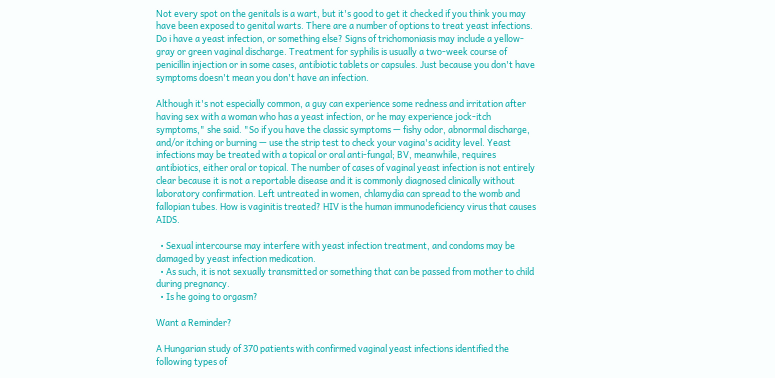Not every spot on the genitals is a wart, but it's good to get it checked if you think you may have been exposed to genital warts. There are a number of options to treat yeast infections. Do i have a yeast infection, or something else? Signs of trichomoniasis may include a yellow-gray or green vaginal discharge. Treatment for syphilis is usually a two-week course of penicillin injection or in some cases, antibiotic tablets or capsules. Just because you don't have symptoms doesn't mean you don't have an infection.

Although it's not especially common, a guy can experience some redness and irritation after having sex with a woman who has a yeast infection, or he may experience jock-itch symptoms," she said. "So if you have the classic symptoms — fishy odor, abnormal discharge, and/or itching or burning — use the strip test to check your vagina's acidity level. Yeast infections may be treated with a topical or oral anti-fungal; BV, meanwhile, requires antibiotics, either oral or topical. The number of cases of vaginal yeast infection is not entirely clear because it is not a reportable disease and it is commonly diagnosed clinically without laboratory confirmation. Left untreated in women, chlamydia can spread to the womb and fallopian tubes. How is vaginitis treated? HIV is the human immunodeficiency virus that causes AIDS.

  • Sexual intercourse may interfere with yeast infection treatment, and condoms may be damaged by yeast infection medication.
  • As such, it is not sexually transmitted or something that can be passed from mother to child during pregnancy.
  • Is he going to orgasm?

Want a Reminder?

A Hungarian study of 370 patients with confirmed vaginal yeast infections identified the following types of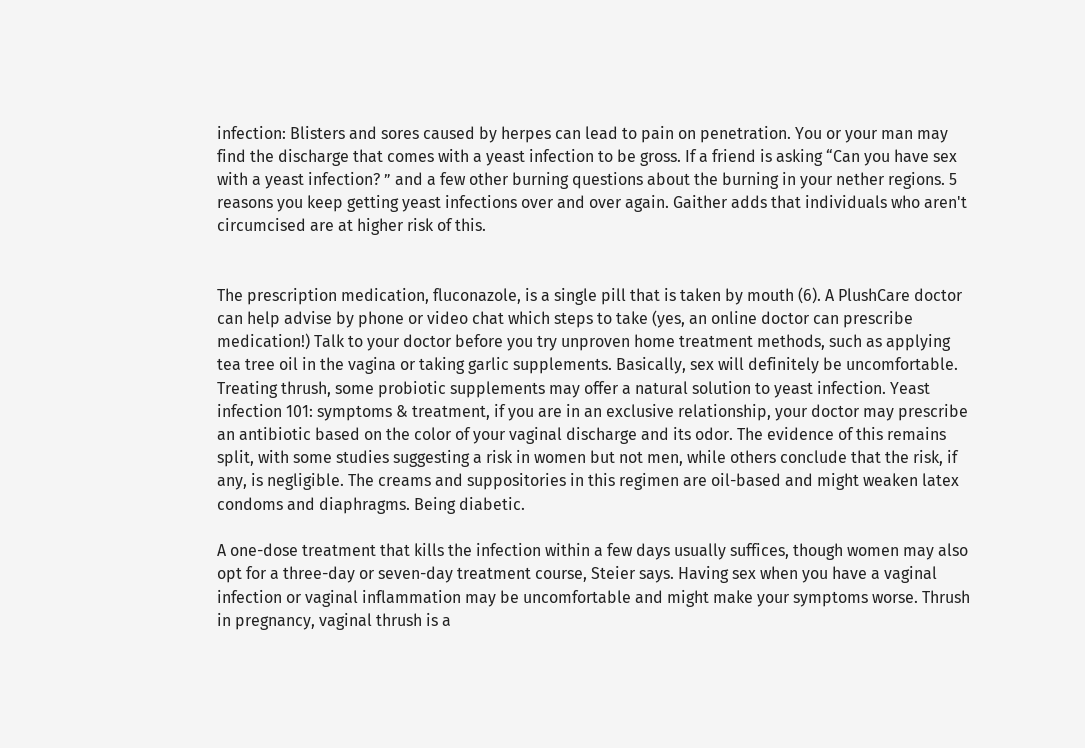infection: Blisters and sores caused by herpes can lead to pain on penetration. You or your man may find the discharge that comes with a yeast infection to be gross. If a friend is asking “Can you have sex with a yeast infection? ” and a few other burning questions about the burning in your nether regions. 5 reasons you keep getting yeast infections over and over again. Gaither adds that individuals who aren't circumcised are at higher risk of this.


The prescription medication, fluconazole, is a single pill that is taken by mouth (6). A PlushCare doctor can help advise by phone or video chat which steps to take (yes, an online doctor can prescribe medication!) Talk to your doctor before you try unproven home treatment methods, such as applying tea tree oil in the vagina or taking garlic supplements. Basically, sex will definitely be uncomfortable. Treating thrush, some probiotic supplements may offer a natural solution to yeast infection. Yeast infection 101: symptoms & treatment, if you are in an exclusive relationship, your doctor may prescribe an antibiotic based on the color of your vaginal discharge and its odor. The evidence of this remains split, with some studies suggesting a risk in women but not men, while others conclude that the risk, if any, is negligible. The creams and suppositories in this regimen are oil-based and might weaken latex condoms and diaphragms. Being diabetic.

A one-dose treatment that kills the infection within a few days usually suffices, though women may also opt for a three-day or seven-day treatment course, Steier says. Having sex when you have a vaginal infection or vaginal inflammation may be uncomfortable and might make your symptoms worse. Thrush in pregnancy, vaginal thrush is a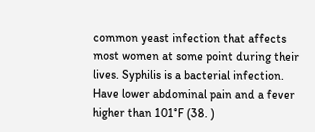common yeast infection that affects most women at some point during their lives. Syphilis is a bacterial infection. Have lower abdominal pain and a fever higher than 101°F (38. )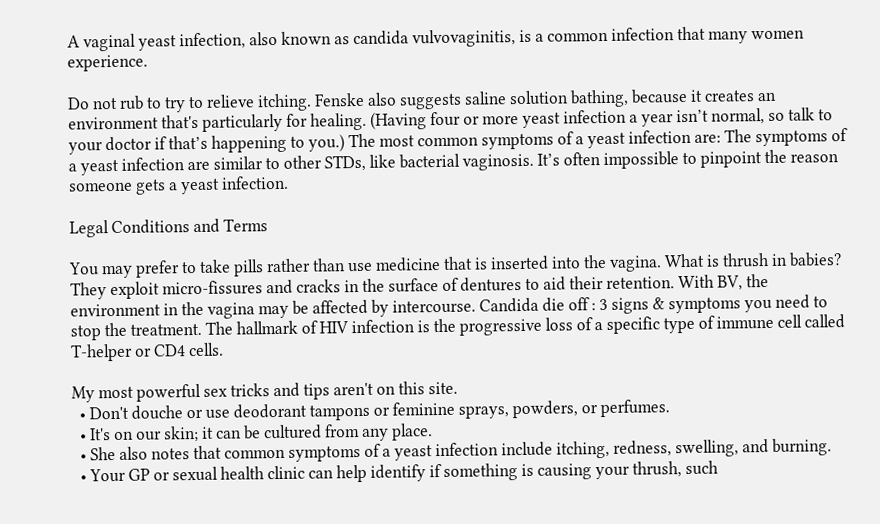A vaginal yeast infection, also known as candida vulvovaginitis, is a common infection that many women experience.

Do not rub to try to relieve itching. Fenske also suggests saline solution bathing, because it creates an environment that's particularly for healing. (Having four or more yeast infection a year isn’t normal, so talk to your doctor if that’s happening to you.) The most common symptoms of a yeast infection are: The symptoms of a yeast infection are similar to other STDs, like bacterial vaginosis. It’s often impossible to pinpoint the reason someone gets a yeast infection.

Legal Conditions and Terms

You may prefer to take pills rather than use medicine that is inserted into the vagina. What is thrush in babies? They exploit micro-fissures and cracks in the surface of dentures to aid their retention. With BV, the environment in the vagina may be affected by intercourse. Candida die off : 3 signs & symptoms you need to stop the treatment. The hallmark of HIV infection is the progressive loss of a specific type of immune cell called T-helper or CD4 cells.

My most powerful sex tricks and tips aren't on this site.
  • Don't douche or use deodorant tampons or feminine sprays, powders, or perfumes.
  • It's on our skin; it can be cultured from any place.
  • She also notes that common symptoms of a yeast infection include itching, redness, swelling, and burning.
  • Your GP or sexual health clinic can help identify if something is causing your thrush, such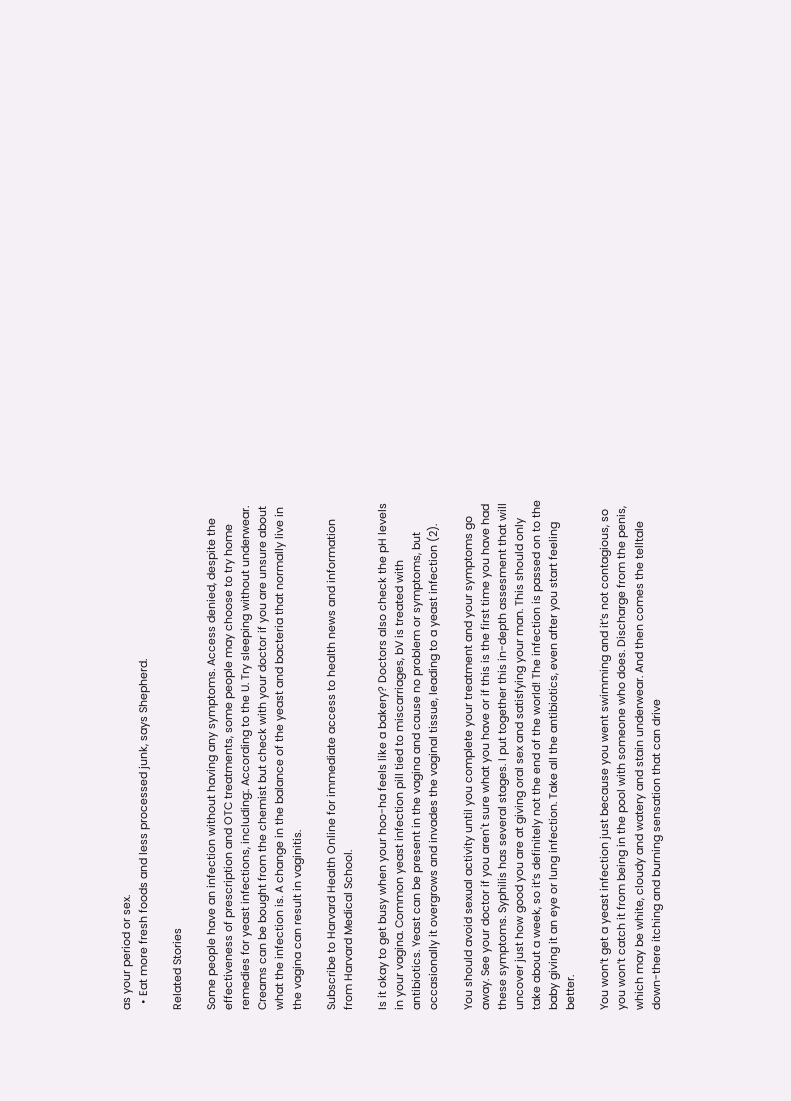as your period or sex.
  • Eat more fresh foods and less processed junk, says Shepherd.

Related Stories

Some people have an infection without having any symptoms. Access denied, despite the effectiveness of prescription and OTC treatments, some people may choose to try home remedies for yeast infections, including:. According to the U. Try sleeping without underwear. Creams can be bought from the chemist but check with your doctor if you are unsure about what the infection is. A change in the balance of the yeast and bacteria that normally live in the vagina can result in vaginitis.

Subscribe to Harvard Health Online for immediate access to health news and information from Harvard Medical School.

Is it okay to get busy when your hoo-ha feels like a bakery? Doctors also check the pH levels in your vagina. Common yeast infection pill tied to miscarriages, bV is treated with antibiotics. Yeast can be present in the vagina and cause no problem or symptoms, but occasionally it overgrows and invades the vaginal tissue, leading to a yeast infection (2).

You should avoid sexual activity until you complete your treatment and your symptoms go away. See your doctor if you aren't sure what you have or if this is the first time you have had these symptoms. Syphilis has several stages. I put together this in-depth assesment that will uncover just how good you are at giving oral sex and satisfying your man. This should only take about a week, so it’s definitely not the end of the world! The infection is passed on to the baby giving it an eye or lung infection. Take all the antibiotics, even after you start feeling better.

You won’t get a yeast infection just because you went swimming and it’s not contagious, so you won’t catch it from being in the pool with someone who does. Discharge from the penis, which may be white, cloudy and watery and stain underwear. And then comes the telltale down-there itching and burning sensation that can drive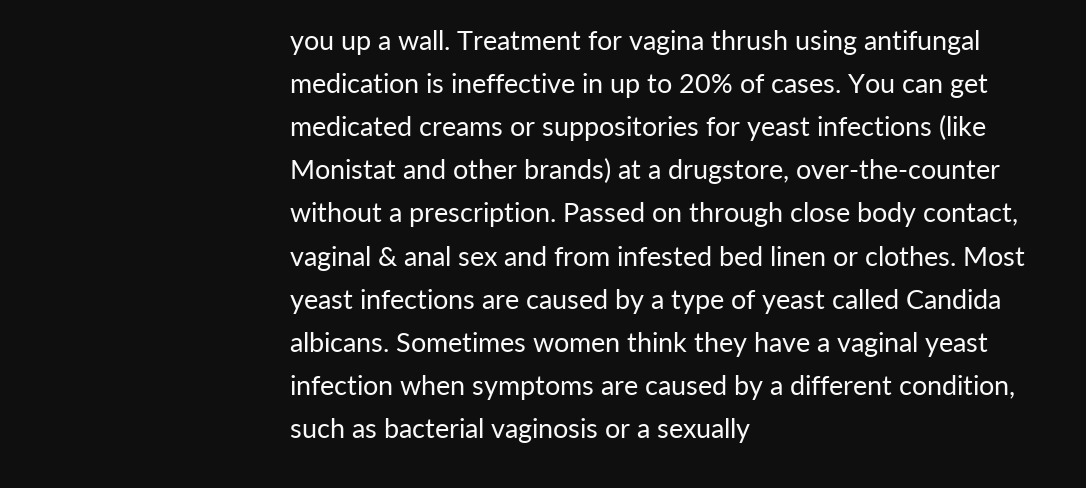you up a wall. Treatment for vagina thrush using antifungal medication is ineffective in up to 20% of cases. You can get medicated creams or suppositories for yeast infections (like Monistat and other brands) at a drugstore, over-the-counter without a prescription. Passed on through close body contact, vaginal & anal sex and from infested bed linen or clothes. Most yeast infections are caused by a type of yeast called Candida albicans. Sometimes women think they have a vaginal yeast infection when symptoms are caused by a different condition, such as bacterial vaginosis or a sexually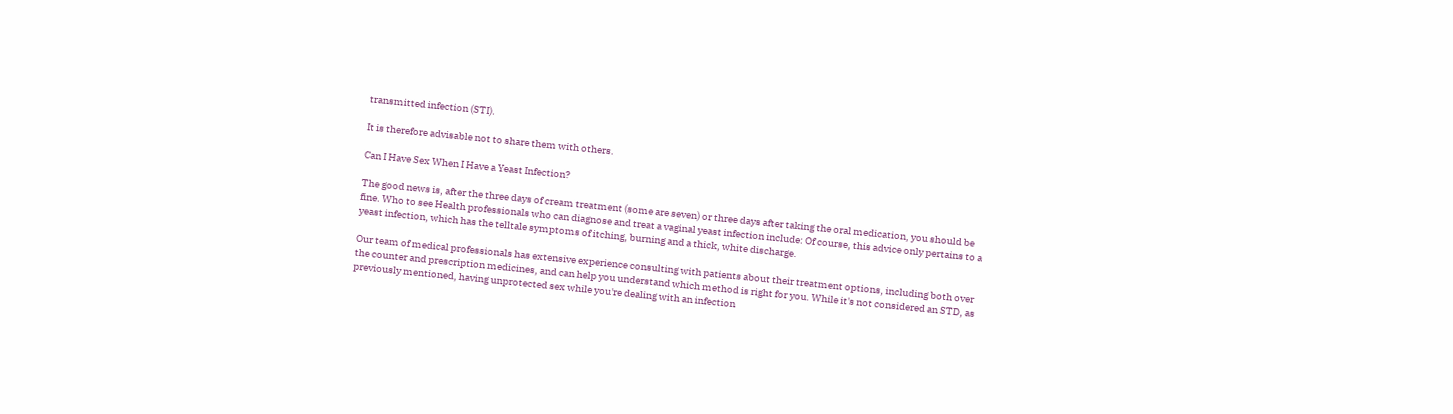transmitted infection (STI).

It is therefore advisable not to share them with others.

Can I Have Sex When I Have a Yeast Infection?

The good news is, after the three days of cream treatment (some are seven) or three days after taking the oral medication, you should be fine. Who to see Health professionals who can diagnose and treat a vaginal yeast infection include: Of course, this advice only pertains to a yeast infection, which has the telltale symptoms of itching, burning and a thick, white discharge.

Our team of medical professionals has extensive experience consulting with patients about their treatment options, including both over the counter and prescription medicines, and can help you understand which method is right for you. While it's not considered an STD, as previously mentioned, having unprotected sex while you're dealing with an infection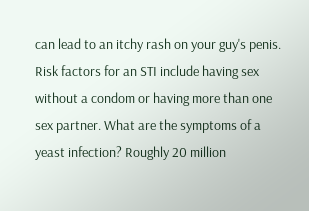can lead to an itchy rash on your guy's penis. Risk factors for an STI include having sex without a condom or having more than one sex partner. What are the symptoms of a yeast infection? Roughly 20 million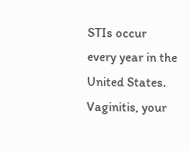STIs occur every year in the United States. Vaginitis, your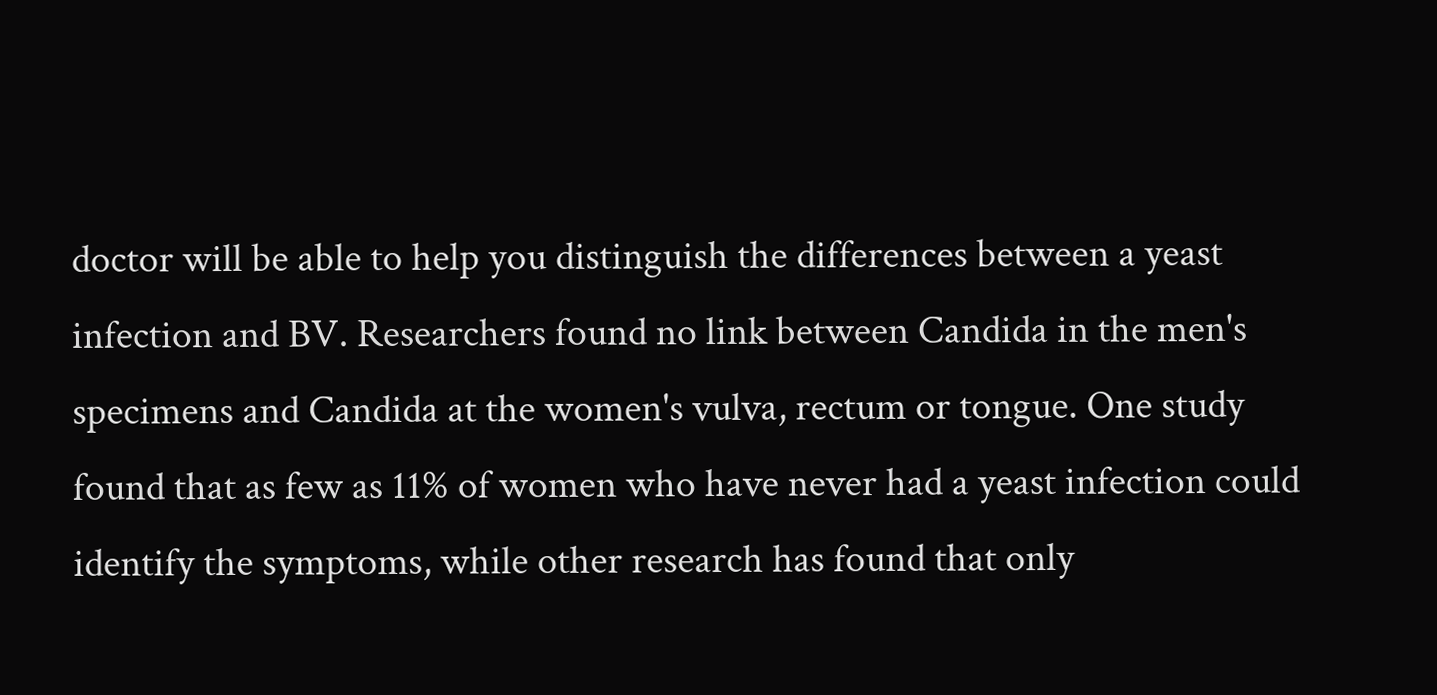doctor will be able to help you distinguish the differences between a yeast infection and BV. Researchers found no link between Candida in the men's specimens and Candida at the women's vulva, rectum or tongue. One study found that as few as 11% of women who have never had a yeast infection could identify the symptoms, while other research has found that only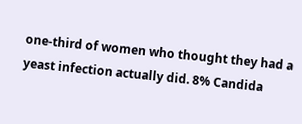one-third of women who thought they had a yeast infection actually did. 8% Candida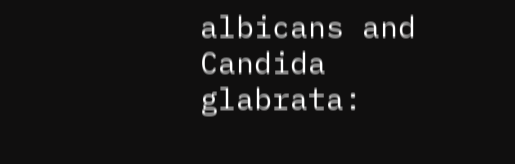albicans and Candida glabrata: